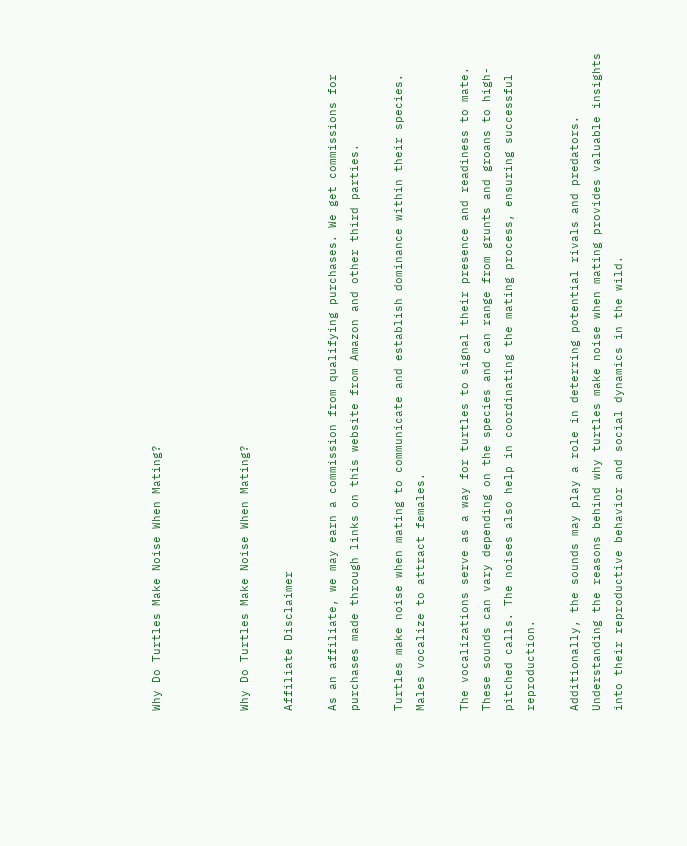Why Do Turtles Make Noise When Mating?



Why Do Turtles Make Noise When Mating?

Affiliate Disclaimer

As an affiliate, we may earn a commission from qualifying purchases. We get commissions for purchases made through links on this website from Amazon and other third parties.

Turtles make noise when mating to communicate and establish dominance within their species. Males vocalize to attract females.

The vocalizations serve as a way for turtles to signal their presence and readiness to mate. These sounds can vary depending on the species and can range from grunts and groans to high-pitched calls. The noises also help in coordinating the mating process, ensuring successful reproduction.

Additionally, the sounds may play a role in deterring potential rivals and predators. Understanding the reasons behind why turtles make noise when mating provides valuable insights into their reproductive behavior and social dynamics in the wild.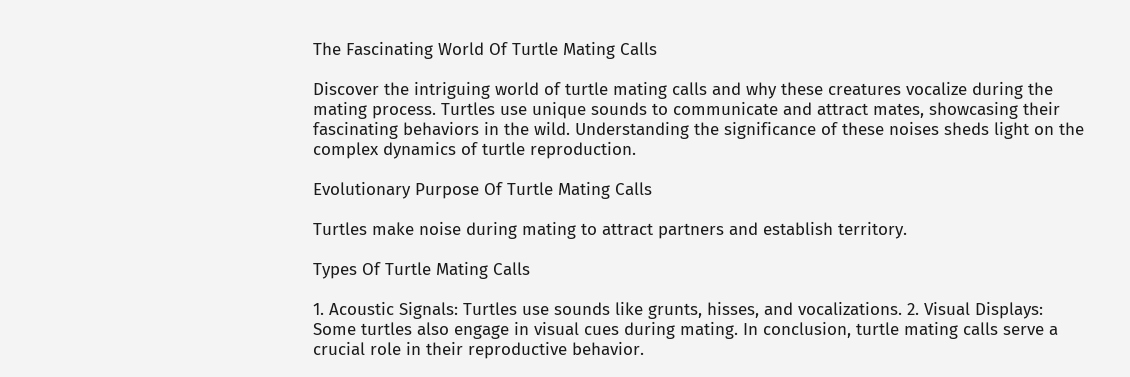The Fascinating World Of Turtle Mating Calls

Discover the intriguing world of turtle mating calls and why these creatures vocalize during the mating process. Turtles use unique sounds to communicate and attract mates, showcasing their fascinating behaviors in the wild. Understanding the significance of these noises sheds light on the complex dynamics of turtle reproduction.

Evolutionary Purpose Of Turtle Mating Calls

Turtles make noise during mating to attract partners and establish territory.

Types Of Turtle Mating Calls

1. Acoustic Signals: Turtles use sounds like grunts, hisses, and vocalizations. 2. Visual Displays: Some turtles also engage in visual cues during mating. In conclusion, turtle mating calls serve a crucial role in their reproductive behavior.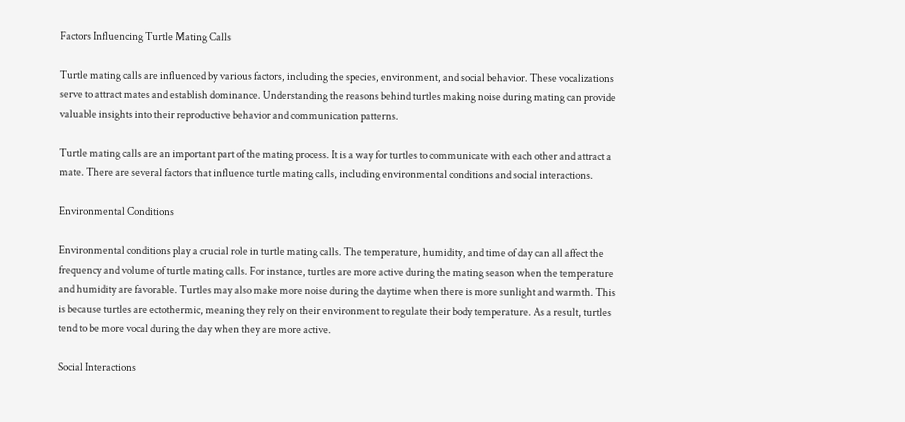Factors Influencing Turtle Mating Calls

Turtle mating calls are influenced by various factors, including the species, environment, and social behavior. These vocalizations serve to attract mates and establish dominance. Understanding the reasons behind turtles making noise during mating can provide valuable insights into their reproductive behavior and communication patterns.

Turtle mating calls are an important part of the mating process. It is a way for turtles to communicate with each other and attract a mate. There are several factors that influence turtle mating calls, including environmental conditions and social interactions.

Environmental Conditions

Environmental conditions play a crucial role in turtle mating calls. The temperature, humidity, and time of day can all affect the frequency and volume of turtle mating calls. For instance, turtles are more active during the mating season when the temperature and humidity are favorable. Turtles may also make more noise during the daytime when there is more sunlight and warmth. This is because turtles are ectothermic, meaning they rely on their environment to regulate their body temperature. As a result, turtles tend to be more vocal during the day when they are more active.

Social Interactions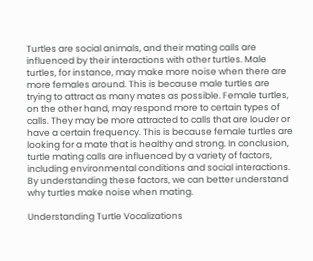Turtles are social animals, and their mating calls are influenced by their interactions with other turtles. Male turtles, for instance, may make more noise when there are more females around. This is because male turtles are trying to attract as many mates as possible. Female turtles, on the other hand, may respond more to certain types of calls. They may be more attracted to calls that are louder or have a certain frequency. This is because female turtles are looking for a mate that is healthy and strong. In conclusion, turtle mating calls are influenced by a variety of factors, including environmental conditions and social interactions. By understanding these factors, we can better understand why turtles make noise when mating.

Understanding Turtle Vocalizations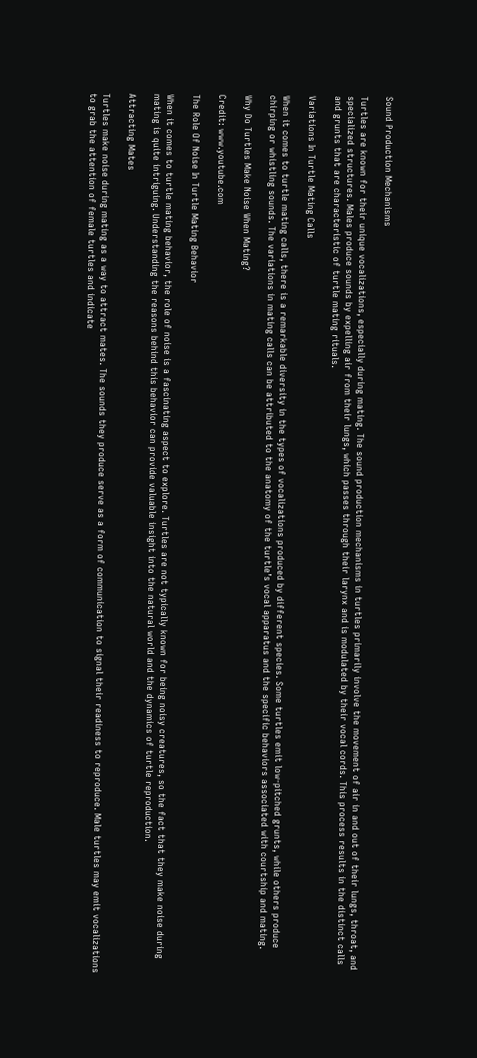Sound Production Mechanisms

Turtles are known for their unique vocalizations, especially during mating. The sound production mechanisms in turtles primarily involve the movement of air in and out of their lungs, throat, and specialized structures. Males produce sounds by expelling air from their lungs, which passes through their larynx and is modulated by their vocal cords. This process results in the distinct calls and grunts that are characteristic of turtle mating rituals.

Variations In Turtle Mating Calls

When it comes to turtle mating calls, there is a remarkable diversity in the types of vocalizations produced by different species. Some turtles emit low-pitched grunts, while others produce chirping or whistling sounds. The variations in mating calls can be attributed to the anatomy of the turtle’s vocal apparatus and the specific behaviors associated with courtship and mating.

Why Do Turtles Make Noise When Mating?

Credit: www.youtube.com

The Role Of Noise In Turtle Mating Behavior

When it comes to turtle mating behavior, the role of noise is a fascinating aspect to explore. Turtles are not typically known for being noisy creatures, so the fact that they make noise during mating is quite intriguing. Understanding the reasons behind this behavior can provide valuable insight into the natural world and the dynamics of turtle reproduction.

Attracting Mates

Turtles make noise during mating as a way to attract mates. The sounds they produce serve as a form of communication to signal their readiness to reproduce. Male turtles may emit vocalizations to grab the attention of female turtles and indicate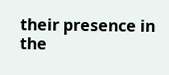their presence in the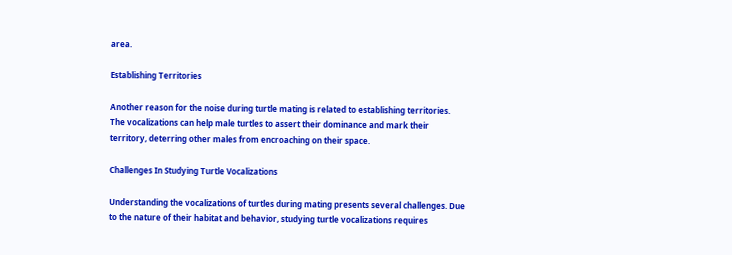area.

Establishing Territories

Another reason for the noise during turtle mating is related to establishing territories. The vocalizations can help male turtles to assert their dominance and mark their territory, deterring other males from encroaching on their space.

Challenges In Studying Turtle Vocalizations

Understanding the vocalizations of turtles during mating presents several challenges. Due to the nature of their habitat and behavior, studying turtle vocalizations requires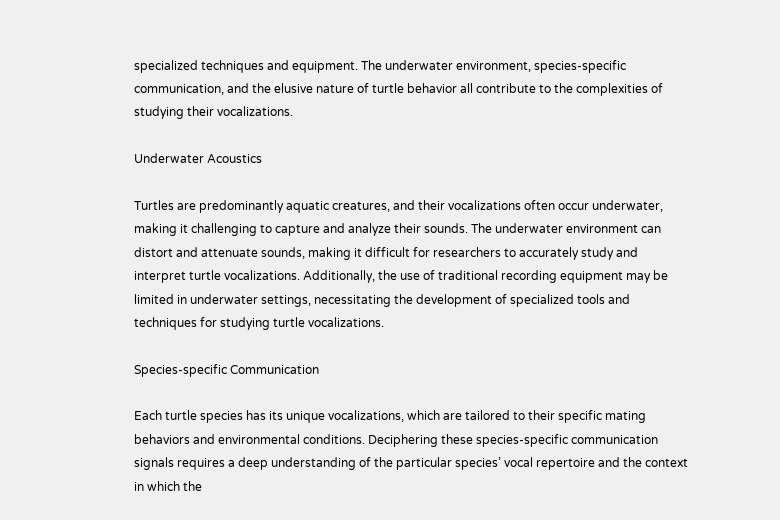specialized techniques and equipment. The underwater environment, species-specific communication, and the elusive nature of turtle behavior all contribute to the complexities of studying their vocalizations.

Underwater Acoustics

Turtles are predominantly aquatic creatures, and their vocalizations often occur underwater, making it challenging to capture and analyze their sounds. The underwater environment can distort and attenuate sounds, making it difficult for researchers to accurately study and interpret turtle vocalizations. Additionally, the use of traditional recording equipment may be limited in underwater settings, necessitating the development of specialized tools and techniques for studying turtle vocalizations.

Species-specific Communication

Each turtle species has its unique vocalizations, which are tailored to their specific mating behaviors and environmental conditions. Deciphering these species-specific communication signals requires a deep understanding of the particular species’ vocal repertoire and the context in which the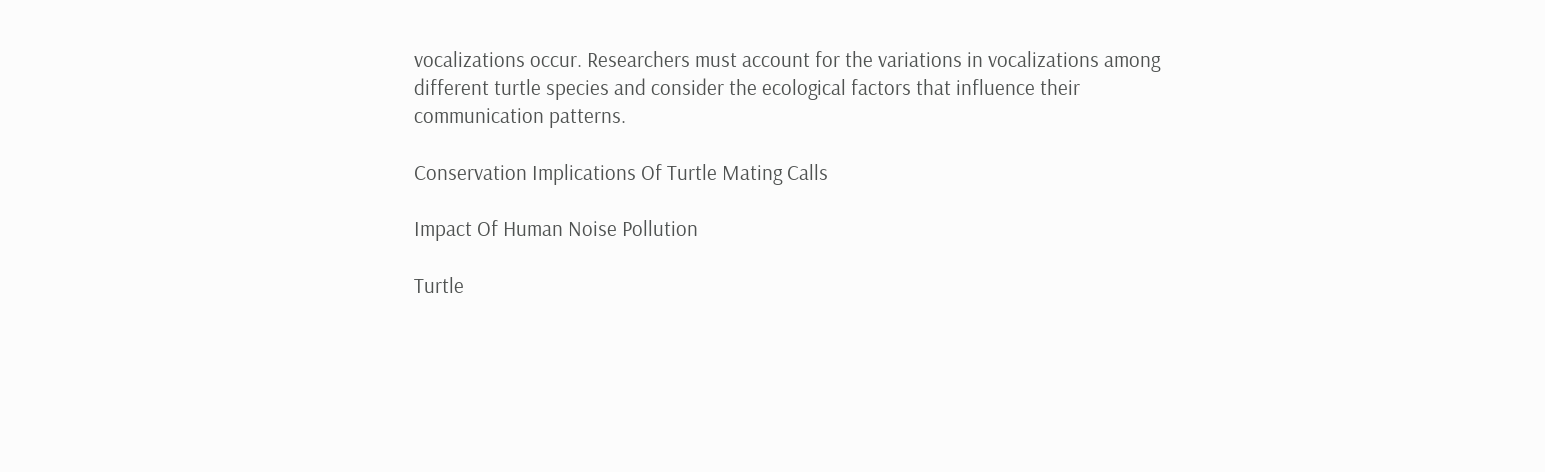vocalizations occur. Researchers must account for the variations in vocalizations among different turtle species and consider the ecological factors that influence their communication patterns.

Conservation Implications Of Turtle Mating Calls

Impact Of Human Noise Pollution

Turtle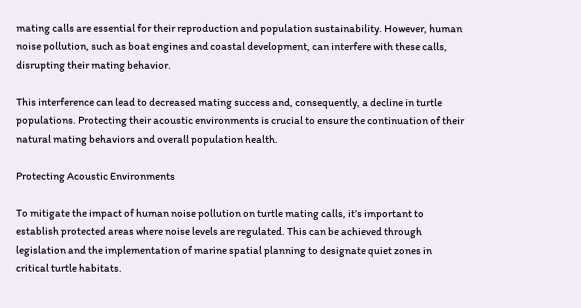mating calls are essential for their reproduction and population sustainability. However, human noise pollution, such as boat engines and coastal development, can interfere with these calls, disrupting their mating behavior.

This interference can lead to decreased mating success and, consequently, a decline in turtle populations. Protecting their acoustic environments is crucial to ensure the continuation of their natural mating behaviors and overall population health.

Protecting Acoustic Environments

To mitigate the impact of human noise pollution on turtle mating calls, it’s important to establish protected areas where noise levels are regulated. This can be achieved through legislation and the implementation of marine spatial planning to designate quiet zones in critical turtle habitats.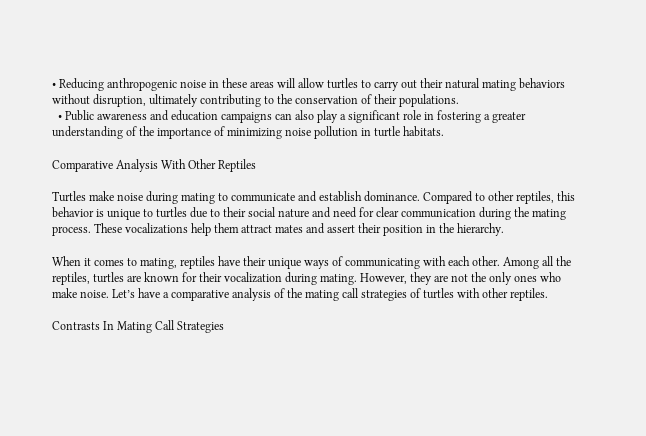• Reducing anthropogenic noise in these areas will allow turtles to carry out their natural mating behaviors without disruption, ultimately contributing to the conservation of their populations.
  • Public awareness and education campaigns can also play a significant role in fostering a greater understanding of the importance of minimizing noise pollution in turtle habitats.

Comparative Analysis With Other Reptiles

Turtles make noise during mating to communicate and establish dominance. Compared to other reptiles, this behavior is unique to turtles due to their social nature and need for clear communication during the mating process. These vocalizations help them attract mates and assert their position in the hierarchy.

When it comes to mating, reptiles have their unique ways of communicating with each other. Among all the reptiles, turtles are known for their vocalization during mating. However, they are not the only ones who make noise. Let’s have a comparative analysis of the mating call strategies of turtles with other reptiles.

Contrasts In Mating Call Strategies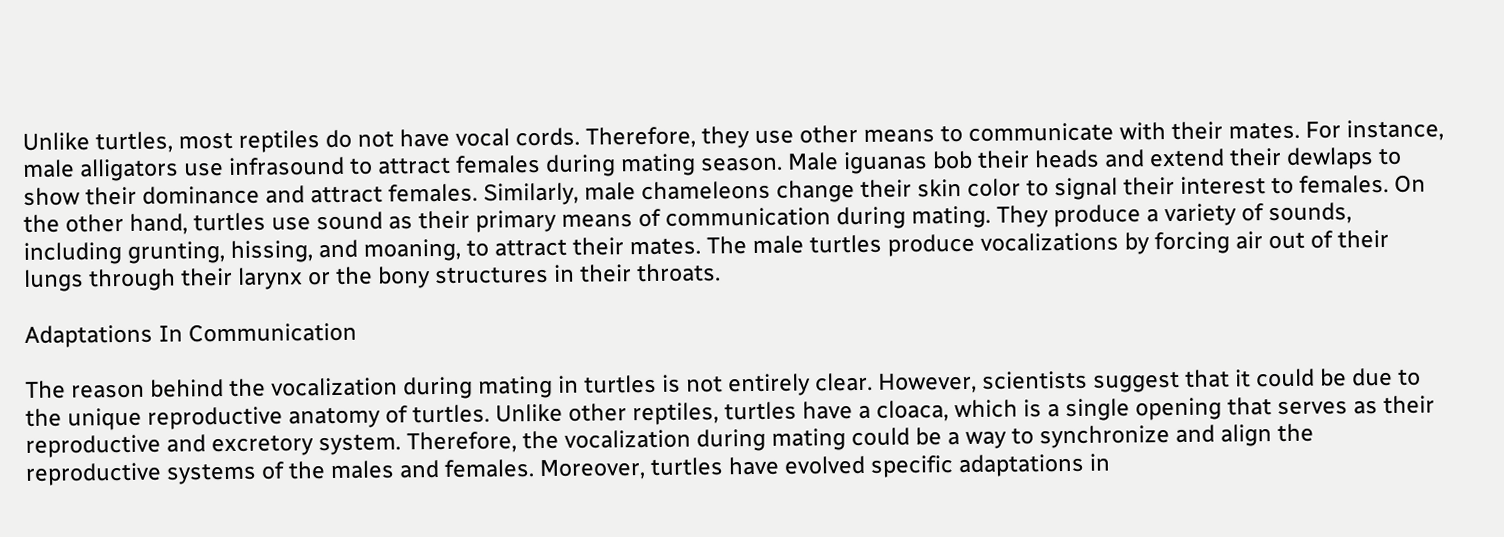Unlike turtles, most reptiles do not have vocal cords. Therefore, they use other means to communicate with their mates. For instance, male alligators use infrasound to attract females during mating season. Male iguanas bob their heads and extend their dewlaps to show their dominance and attract females. Similarly, male chameleons change their skin color to signal their interest to females. On the other hand, turtles use sound as their primary means of communication during mating. They produce a variety of sounds, including grunting, hissing, and moaning, to attract their mates. The male turtles produce vocalizations by forcing air out of their lungs through their larynx or the bony structures in their throats.

Adaptations In Communication

The reason behind the vocalization during mating in turtles is not entirely clear. However, scientists suggest that it could be due to the unique reproductive anatomy of turtles. Unlike other reptiles, turtles have a cloaca, which is a single opening that serves as their reproductive and excretory system. Therefore, the vocalization during mating could be a way to synchronize and align the reproductive systems of the males and females. Moreover, turtles have evolved specific adaptations in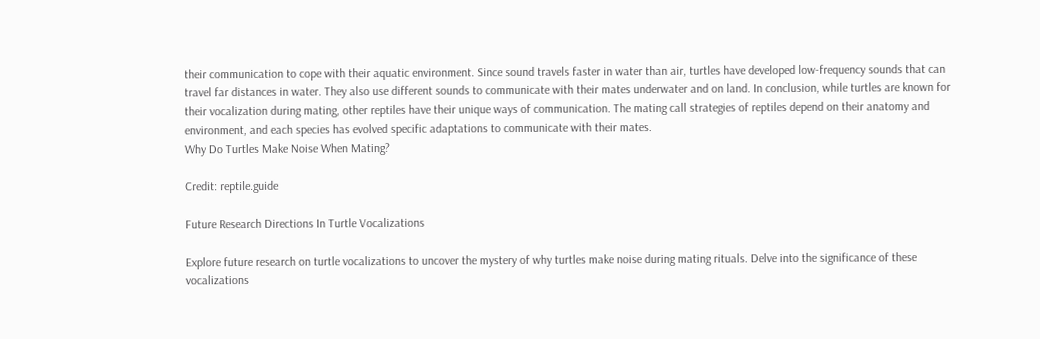their communication to cope with their aquatic environment. Since sound travels faster in water than air, turtles have developed low-frequency sounds that can travel far distances in water. They also use different sounds to communicate with their mates underwater and on land. In conclusion, while turtles are known for their vocalization during mating, other reptiles have their unique ways of communication. The mating call strategies of reptiles depend on their anatomy and environment, and each species has evolved specific adaptations to communicate with their mates.
Why Do Turtles Make Noise When Mating?

Credit: reptile.guide

Future Research Directions In Turtle Vocalizations

Explore future research on turtle vocalizations to uncover the mystery of why turtles make noise during mating rituals. Delve into the significance of these vocalizations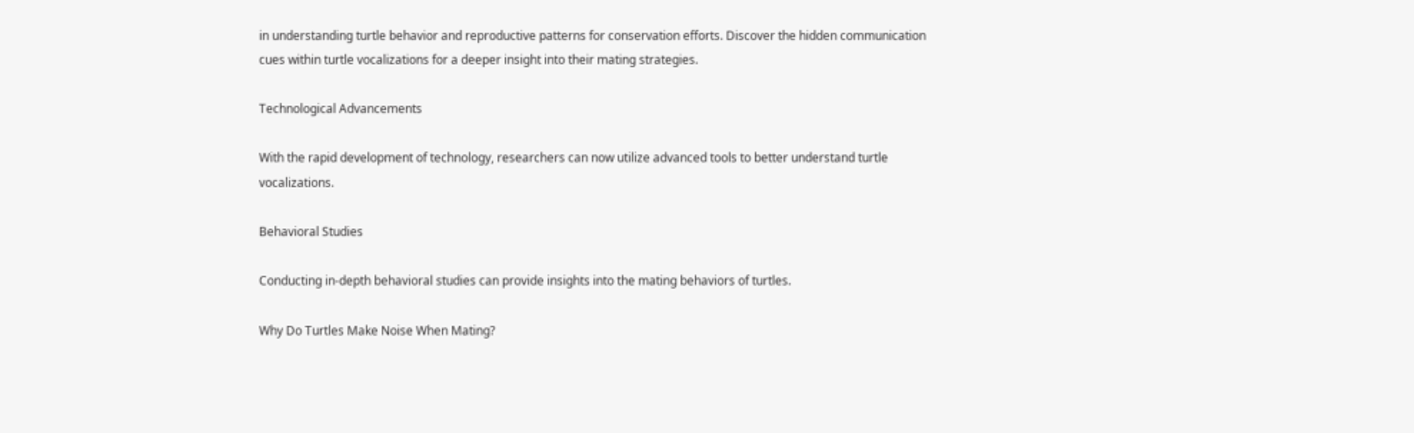in understanding turtle behavior and reproductive patterns for conservation efforts. Discover the hidden communication cues within turtle vocalizations for a deeper insight into their mating strategies.

Technological Advancements

With the rapid development of technology, researchers can now utilize advanced tools to better understand turtle vocalizations.

Behavioral Studies

Conducting in-depth behavioral studies can provide insights into the mating behaviors of turtles.

Why Do Turtles Make Noise When Mating?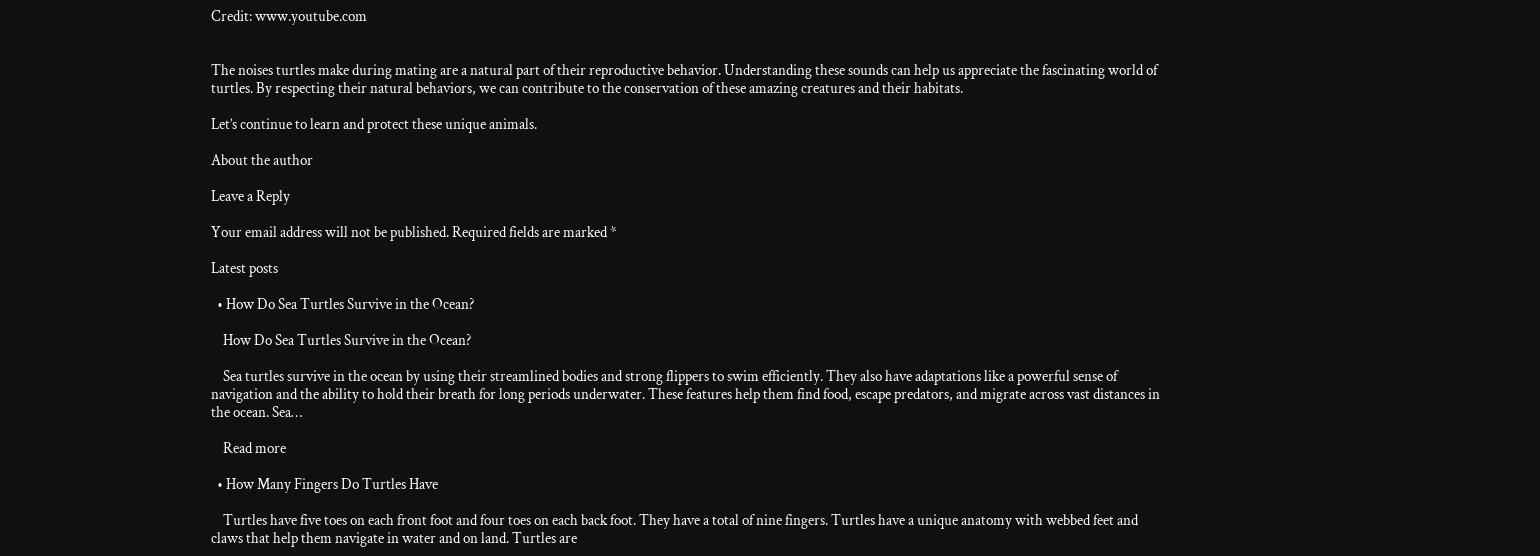Credit: www.youtube.com


The noises turtles make during mating are a natural part of their reproductive behavior. Understanding these sounds can help us appreciate the fascinating world of turtles. By respecting their natural behaviors, we can contribute to the conservation of these amazing creatures and their habitats.

Let’s continue to learn and protect these unique animals.

About the author

Leave a Reply

Your email address will not be published. Required fields are marked *

Latest posts

  • How Do Sea Turtles Survive in the Ocean?

    How Do Sea Turtles Survive in the Ocean?

    Sea turtles survive in the ocean by using their streamlined bodies and strong flippers to swim efficiently. They also have adaptations like a powerful sense of navigation and the ability to hold their breath for long periods underwater. These features help them find food, escape predators, and migrate across vast distances in the ocean. Sea…

    Read more

  • How Many Fingers Do Turtles Have

    Turtles have five toes on each front foot and four toes on each back foot. They have a total of nine fingers. Turtles have a unique anatomy with webbed feet and claws that help them navigate in water and on land. Turtles are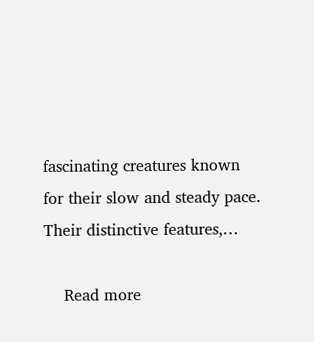fascinating creatures known for their slow and steady pace. Their distinctive features,…

    Read more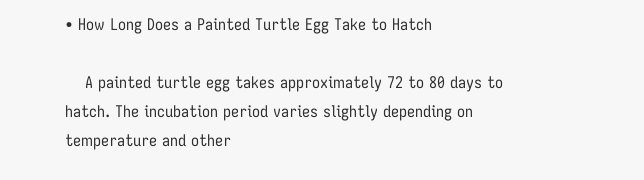• How Long Does a Painted Turtle Egg Take to Hatch

    A painted turtle egg takes approximately 72 to 80 days to hatch. The incubation period varies slightly depending on temperature and other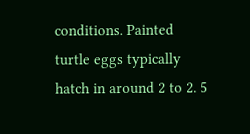conditions. Painted turtle eggs typically hatch in around 2 to 2. 5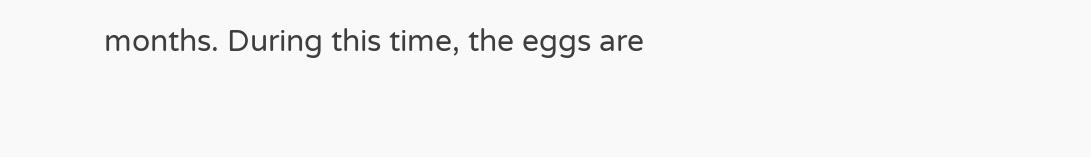months. During this time, the eggs are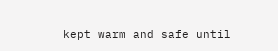kept warm and safe until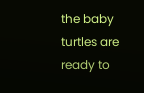the baby turtles are ready to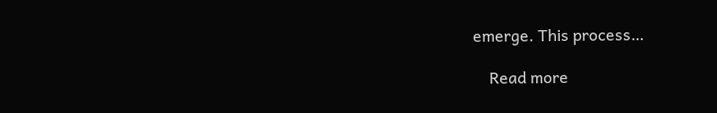emerge. This process…

    Read more